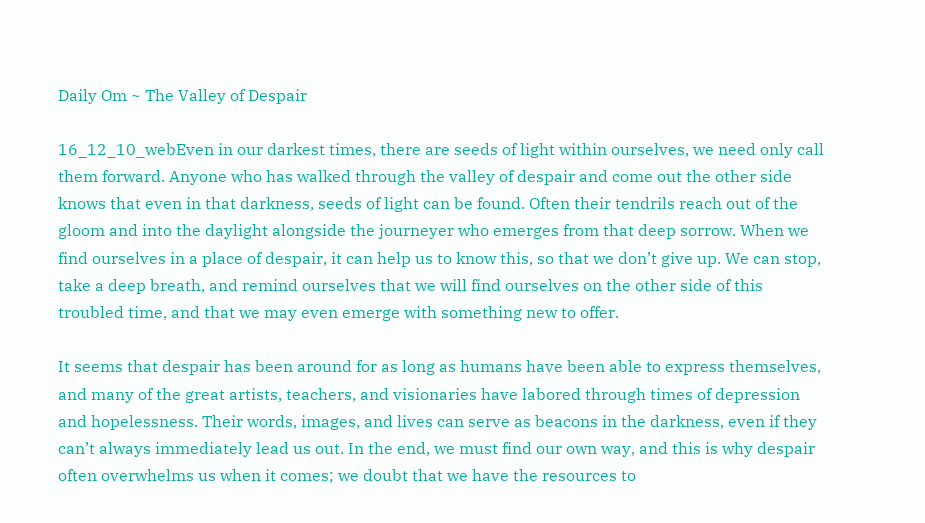Daily Om ~ The Valley of Despair

16_12_10_webEven in our darkest times, there are seeds of light within ourselves, we need only call them forward. Anyone who has walked through the valley of despair and come out the other side knows that even in that darkness, seeds of light can be found. Often their tendrils reach out of the gloom and into the daylight alongside the journeyer who emerges from that deep sorrow. When we find ourselves in a place of despair, it can help us to know this, so that we don’t give up. We can stop, take a deep breath, and remind ourselves that we will find ourselves on the other side of this troubled time, and that we may even emerge with something new to offer.

It seems that despair has been around for as long as humans have been able to express themselves, and many of the great artists, teachers, and visionaries have labored through times of depression and hopelessness. Their words, images, and lives can serve as beacons in the darkness, even if they can’t always immediately lead us out. In the end, we must find our own way, and this is why despair often overwhelms us when it comes; we doubt that we have the resources to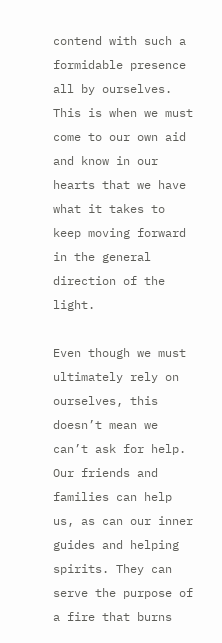contend with such a formidable presence all by ourselves. This is when we must come to our own aid and know in our hearts that we have what it takes to keep moving forward in the general direction of the light.

Even though we must ultimately rely on ourselves, this doesn’t mean we can’t ask for help. Our friends and families can help us, as can our inner guides and helping spirits. They can serve the purpose of a fire that burns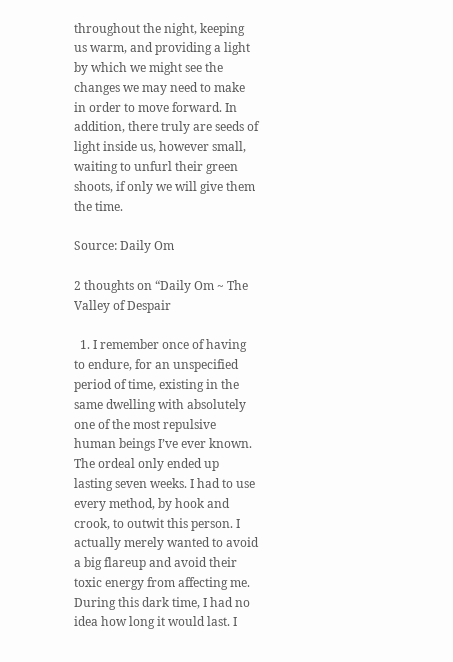throughout the night, keeping us warm, and providing a light by which we might see the changes we may need to make in order to move forward. In addition, there truly are seeds of light inside us, however small, waiting to unfurl their green shoots, if only we will give them the time.

Source: Daily Om

2 thoughts on “Daily Om ~ The Valley of Despair

  1. I remember once of having to endure, for an unspecified period of time, existing in the same dwelling with absolutely one of the most repulsive human beings I’ve ever known. The ordeal only ended up lasting seven weeks. I had to use every method, by hook and crook, to outwit this person. I actually merely wanted to avoid a big flareup and avoid their toxic energy from affecting me. During this dark time, I had no idea how long it would last. I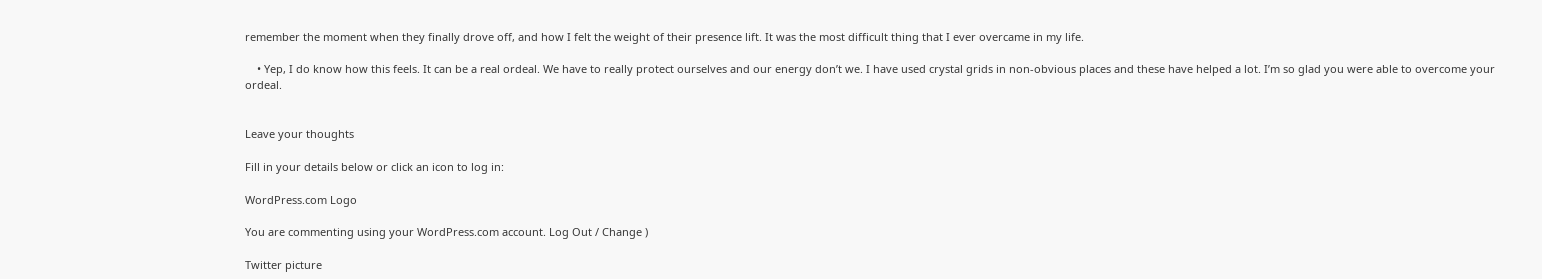remember the moment when they finally drove off, and how I felt the weight of their presence lift. It was the most difficult thing that I ever overcame in my life.

    • Yep, I do know how this feels. It can be a real ordeal. We have to really protect ourselves and our energy don’t we. I have used crystal grids in non-obvious places and these have helped a lot. I’m so glad you were able to overcome your ordeal.


Leave your thoughts

Fill in your details below or click an icon to log in:

WordPress.com Logo

You are commenting using your WordPress.com account. Log Out / Change )

Twitter picture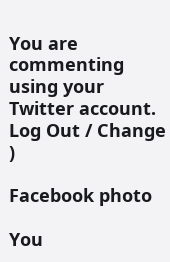You are commenting using your Twitter account. Log Out / Change )

Facebook photo

You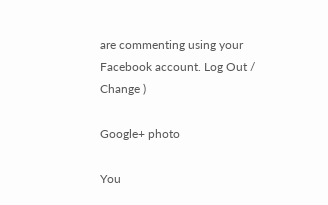are commenting using your Facebook account. Log Out / Change )

Google+ photo

You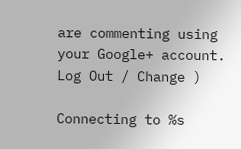are commenting using your Google+ account. Log Out / Change )

Connecting to %s